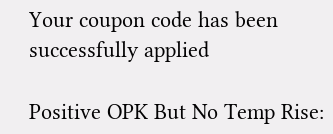Your coupon code has been successfully applied

Positive OPK But No Temp Rise: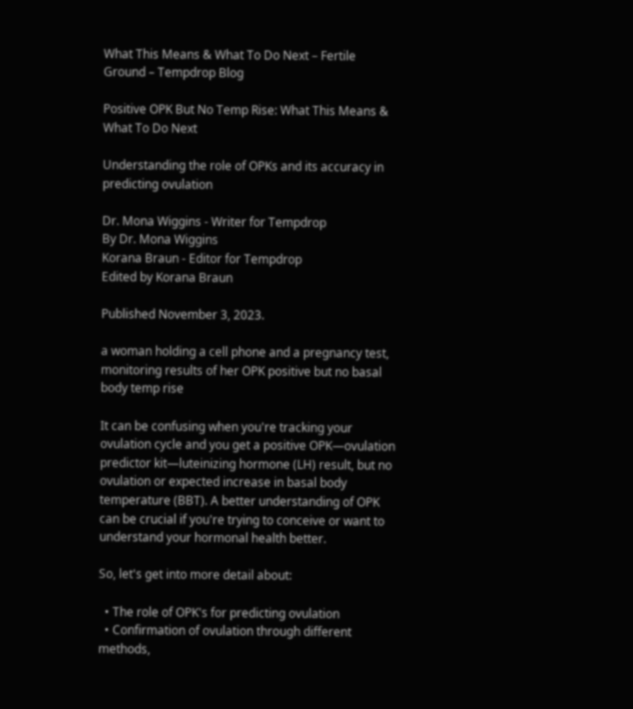What This Means & What To Do Next – Fertile Ground – Tempdrop Blog

Positive OPK But No Temp Rise: What This Means & What To Do Next

Understanding the role of OPKs and its accuracy in predicting ovulation

Dr. Mona Wiggins - Writer for Tempdrop
By Dr. Mona Wiggins
Korana Braun - Editor for Tempdrop
Edited by Korana Braun

Published November 3, 2023.

a woman holding a cell phone and a pregnancy test, monitoring results of her OPK positive but no basal body temp rise

It can be confusing when you're tracking your ovulation cycle and you get a positive OPK—ovulation predictor kit—luteinizing hormone (LH) result, but no ovulation or expected increase in basal body temperature (BBT). A better understanding of OPK can be crucial if you're trying to conceive or want to understand your hormonal health better.

So, let's get into more detail about:

  • The role of OPK's for predicting ovulation
  • Confirmation of ovulation through different methods,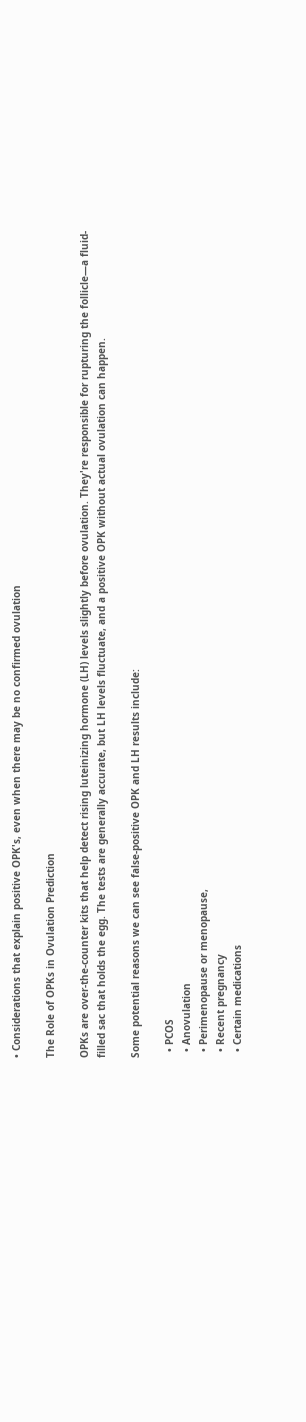• Considerations that explain positive OPK's, even when there may be no confirmed ovulation

The Role of OPKs in Ovulation Prediction

OPKs are over-the-counter kits that help detect rising luteinizing hormone (LH) levels slightly before ovulation. They're responsible for rupturing the follicle—a fluid-filled sac that holds the egg. The tests are generally accurate, but LH levels fluctuate, and a positive OPK without actual ovulation can happen.

Some potential reasons we can see false-positive OPK and LH results include:

  • PCOS
  • Anovulation
  • Perimenopause or menopause,
  • Recent pregnancy
  • Certain medications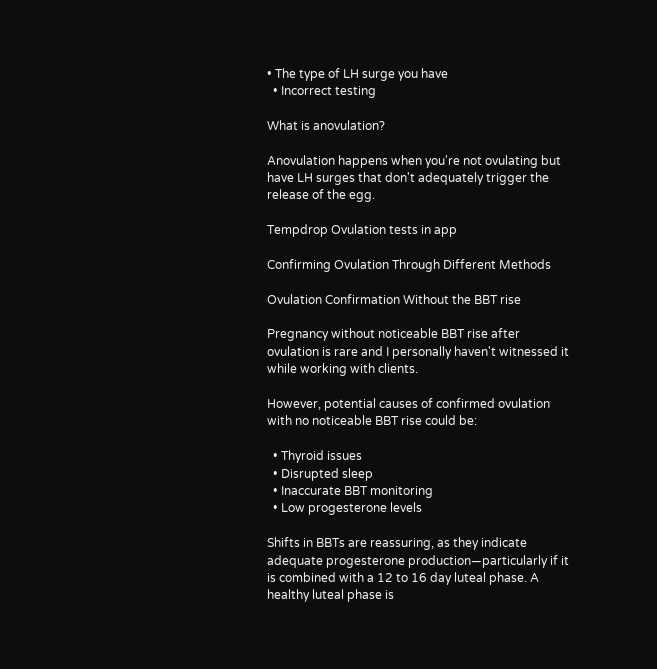• The type of LH surge you have
  • Incorrect testing

What is anovulation?

Anovulation happens when you're not ovulating but have LH surges that don't adequately trigger the release of the egg.

Tempdrop Ovulation tests in app

Confirming Ovulation Through Different Methods

Ovulation Confirmation Without the BBT rise

Pregnancy without noticeable BBT rise after ovulation is rare and I personally haven't witnessed it while working with clients.

However, potential causes of confirmed ovulation with no noticeable BBT rise could be:

  • Thyroid issues
  • Disrupted sleep
  • Inaccurate BBT monitoring
  • Low progesterone levels

Shifts in BBTs are reassuring, as they indicate adequate progesterone production—particularly if it is combined with a 12 to 16 day luteal phase. A healthy luteal phase is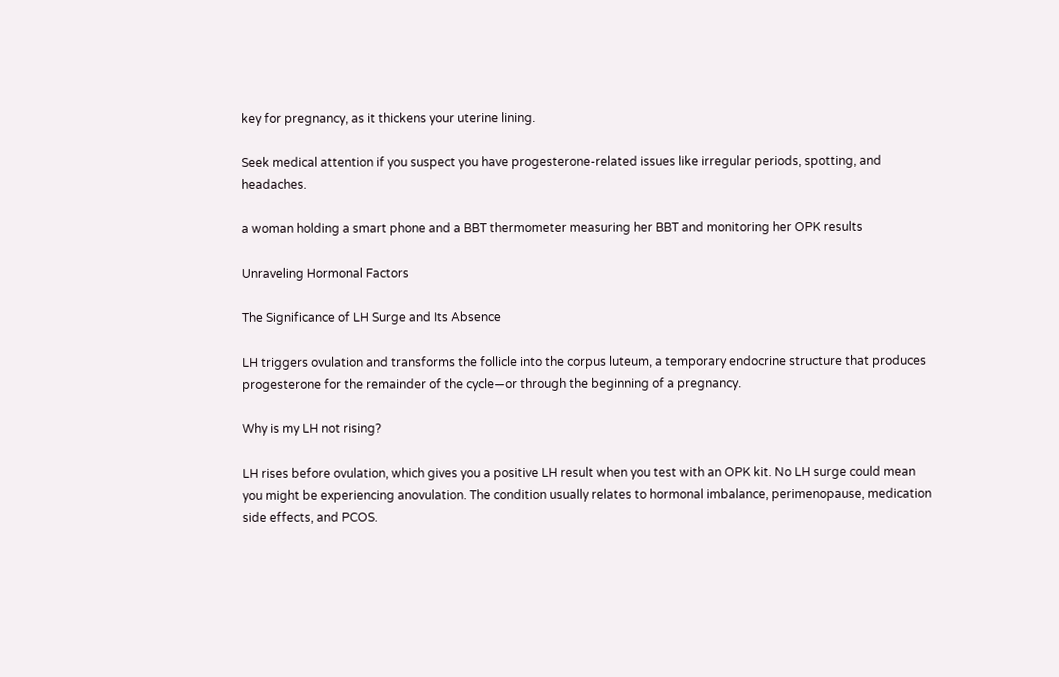key for pregnancy, as it thickens your uterine lining.

Seek medical attention if you suspect you have progesterone-related issues like irregular periods, spotting, and headaches.

a woman holding a smart phone and a BBT thermometer measuring her BBT and monitoring her OPK results

Unraveling Hormonal Factors

The Significance of LH Surge and Its Absence

LH triggers ovulation and transforms the follicle into the corpus luteum, a temporary endocrine structure that produces progesterone for the remainder of the cycle—or through the beginning of a pregnancy.

Why is my LH not rising?

LH rises before ovulation, which gives you a positive LH result when you test with an OPK kit. No LH surge could mean you might be experiencing anovulation. The condition usually relates to hormonal imbalance, perimenopause, medication side effects, and PCOS.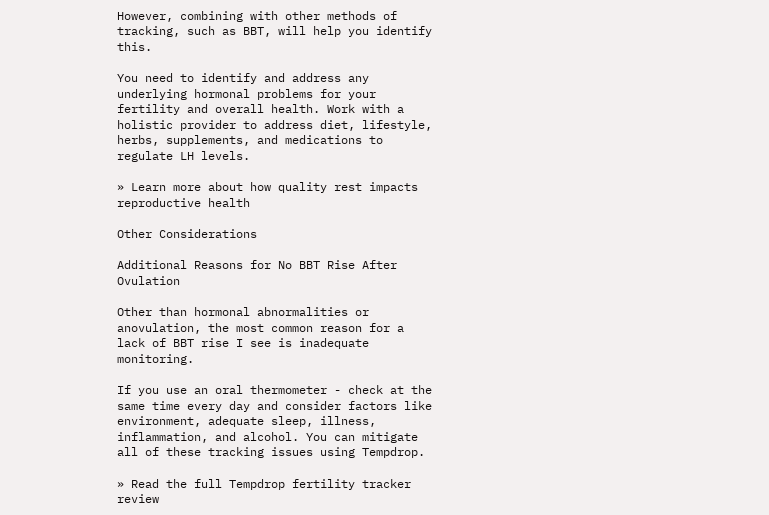However, combining with other methods of tracking, such as BBT, will help you identify this.

You need to identify and address any underlying hormonal problems for your fertility and overall health. Work with a holistic provider to address diet, lifestyle, herbs, supplements, and medications to regulate LH levels.

» Learn more about how quality rest impacts reproductive health

Other Considerations

Additional Reasons for No BBT Rise After Ovulation

Other than hormonal abnormalities or anovulation, the most common reason for a lack of BBT rise I see is inadequate monitoring.

If you use an oral thermometer - check at the same time every day and consider factors like environment, adequate sleep, illness, inflammation, and alcohol. You can mitigate all of these tracking issues using Tempdrop.

» Read the full Tempdrop fertility tracker review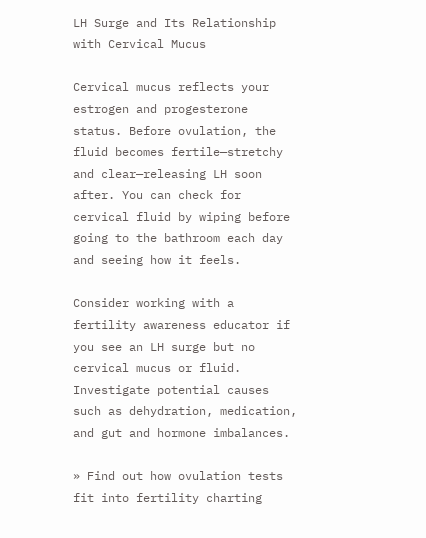LH Surge and Its Relationship with Cervical Mucus

Cervical mucus reflects your estrogen and progesterone status. Before ovulation, the fluid becomes fertile—stretchy and clear—releasing LH soon after. You can check for cervical fluid by wiping before going to the bathroom each day and seeing how it feels.

Consider working with a fertility awareness educator if you see an LH surge but no cervical mucus or fluid. Investigate potential causes such as dehydration, medication, and gut and hormone imbalances.

» Find out how ovulation tests fit into fertility charting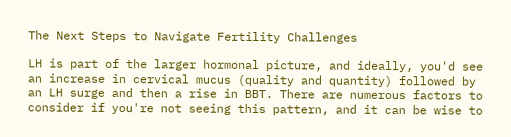The Next Steps to Navigate Fertility Challenges

LH is part of the larger hormonal picture, and ideally, you'd see an increase in cervical mucus (quality and quantity) followed by an LH surge and then a rise in BBT. There are numerous factors to consider if you're not seeing this pattern, and it can be wise to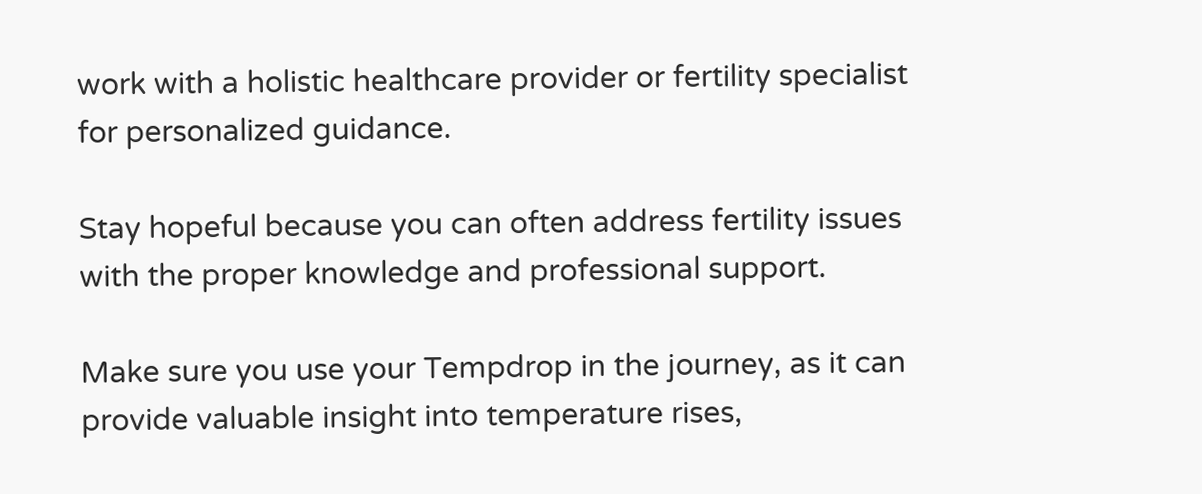work with a holistic healthcare provider or fertility specialist for personalized guidance.

Stay hopeful because you can often address fertility issues with the proper knowledge and professional support.

Make sure you use your Tempdrop in the journey, as it can provide valuable insight into temperature rises,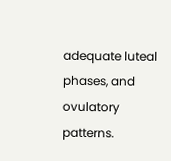adequate luteal phases, and ovulatory patterns.